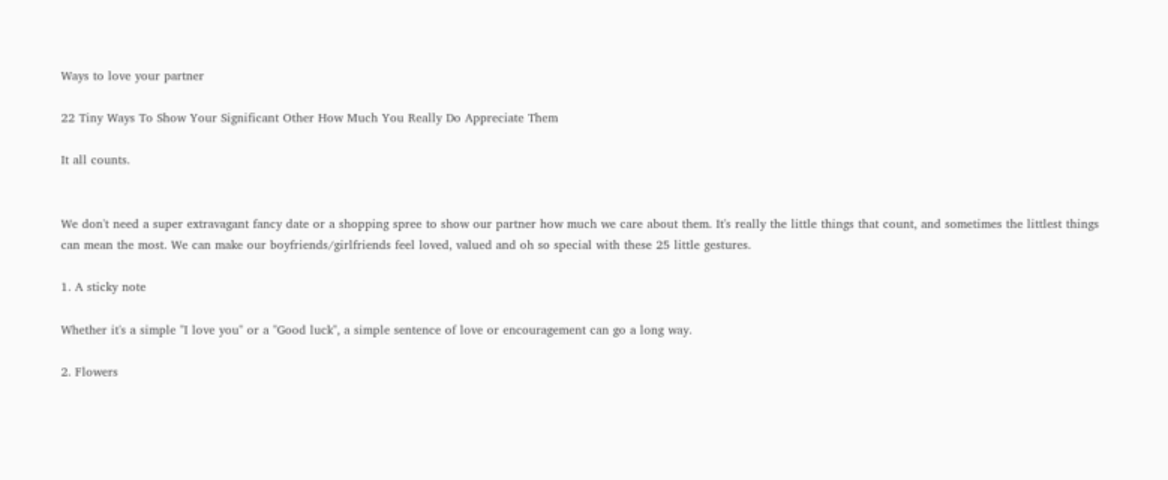Ways to love your partner

22 Tiny Ways To Show Your Significant Other How Much You Really Do Appreciate Them

It all counts.


We don't need a super extravagant fancy date or a shopping spree to show our partner how much we care about them. It's really the little things that count, and sometimes the littlest things can mean the most. We can make our boyfriends/girlfriends feel loved, valued and oh so special with these 25 little gestures.

1. A sticky note

Whether it's a simple "I love you" or a "Good luck", a simple sentence of love or encouragement can go a long way.

2. Flowers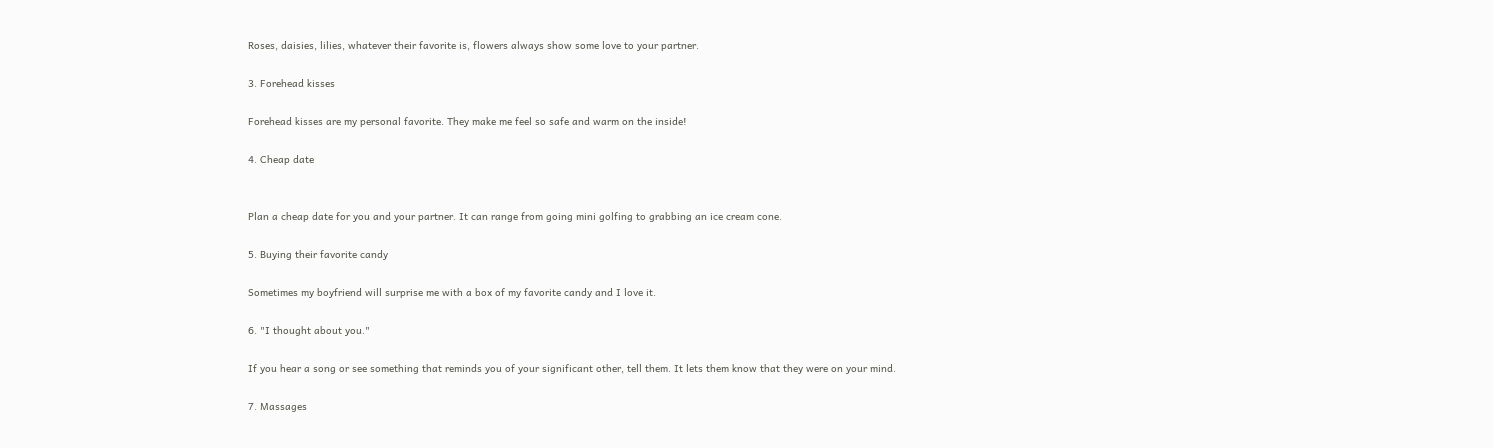Roses, daisies, lilies, whatever their favorite is, flowers always show some love to your partner.

3. Forehead kisses

Forehead kisses are my personal favorite. They make me feel so safe and warm on the inside!

4. Cheap date


Plan a cheap date for you and your partner. It can range from going mini golfing to grabbing an ice cream cone.

5. Buying their favorite candy

Sometimes my boyfriend will surprise me with a box of my favorite candy and I love it.

6. "I thought about you."

If you hear a song or see something that reminds you of your significant other, tell them. It lets them know that they were on your mind.

7. Massages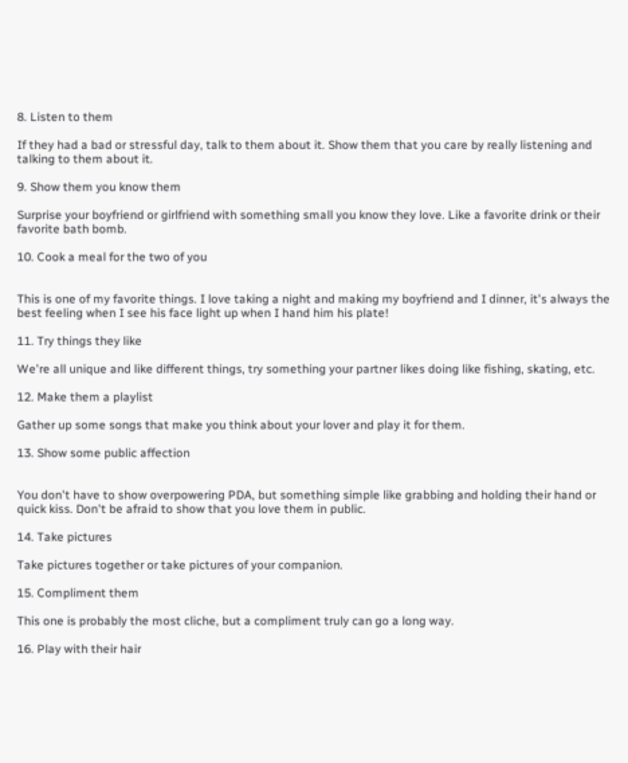8. Listen to them

If they had a bad or stressful day, talk to them about it. Show them that you care by really listening and talking to them about it.

9. Show them you know them

Surprise your boyfriend or girlfriend with something small you know they love. Like a favorite drink or their favorite bath bomb.

10. Cook a meal for the two of you


This is one of my favorite things. I love taking a night and making my boyfriend and I dinner, it's always the best feeling when I see his face light up when I hand him his plate!

11. Try things they like

We're all unique and like different things, try something your partner likes doing like fishing, skating, etc.

12. Make them a playlist

Gather up some songs that make you think about your lover and play it for them.

13. Show some public affection


You don't have to show overpowering PDA, but something simple like grabbing and holding their hand or quick kiss. Don't be afraid to show that you love them in public.

14. Take pictures

Take pictures together or take pictures of your companion.

15. Compliment them

This one is probably the most cliche, but a compliment truly can go a long way.

16. Play with their hair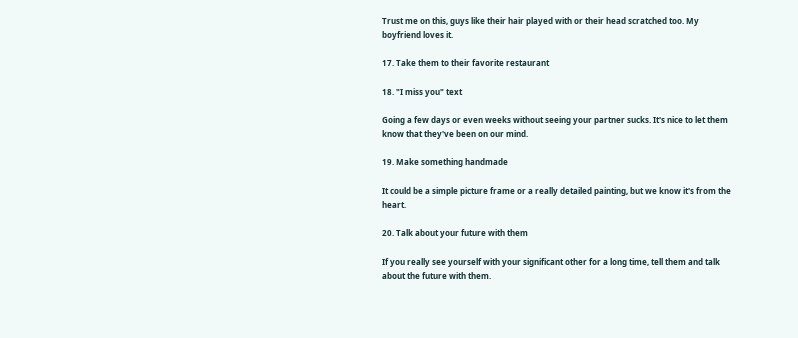Trust me on this, guys like their hair played with or their head scratched too. My boyfriend loves it.

17. Take them to their favorite restaurant

18. "I miss you" text

Going a few days or even weeks without seeing your partner sucks. It's nice to let them know that they've been on our mind.

19. Make something handmade

It could be a simple picture frame or a really detailed painting, but we know it's from the heart.

20. Talk about your future with them

If you really see yourself with your significant other for a long time, tell them and talk about the future with them.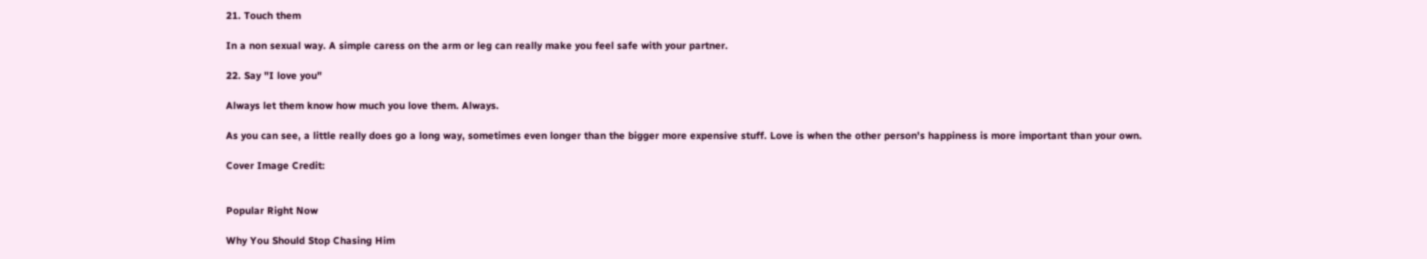21. Touch them

In a non sexual way. A simple caress on the arm or leg can really make you feel safe with your partner.

22. Say "I love you"

Always let them know how much you love them. Always.

As you can see, a little really does go a long way, sometimes even longer than the bigger more expensive stuff. Love is when the other person's happiness is more important than your own.

Cover Image Credit:


Popular Right Now

Why You Should Stop Chasing Him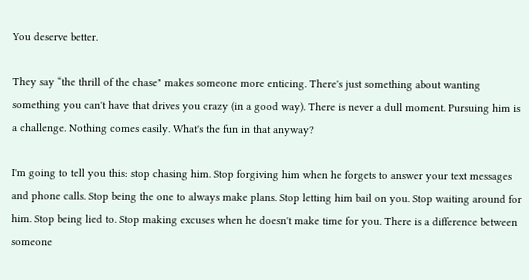You deserve better.

They say “the thrill of the chase" makes someone more enticing. There's just something about wanting something you can't have that drives you crazy (in a good way). There is never a dull moment. Pursuing him is a challenge. Nothing comes easily. What's the fun in that anyway?

I'm going to tell you this: stop chasing him. Stop forgiving him when he forgets to answer your text messages and phone calls. Stop being the one to always make plans. Stop letting him bail on you. Stop waiting around for him. Stop being lied to. Stop making excuses when he doesn't make time for you. There is a difference between someone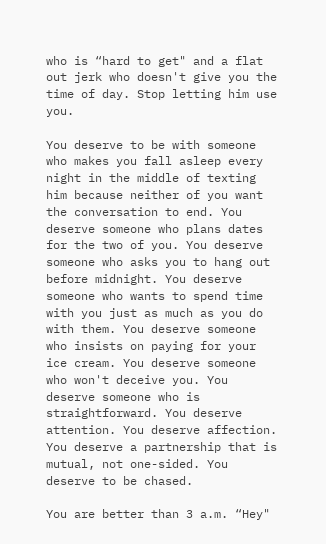who is “hard to get" and a flat out jerk who doesn't give you the time of day. Stop letting him use you.

You deserve to be with someone who makes you fall asleep every night in the middle of texting him because neither of you want the conversation to end. You deserve someone who plans dates for the two of you. You deserve someone who asks you to hang out before midnight. You deserve someone who wants to spend time with you just as much as you do with them. You deserve someone who insists on paying for your ice cream. You deserve someone who won't deceive you. You deserve someone who is straightforward. You deserve attention. You deserve affection. You deserve a partnership that is mutual, not one-sided. You deserve to be chased.

You are better than 3 a.m. “Hey"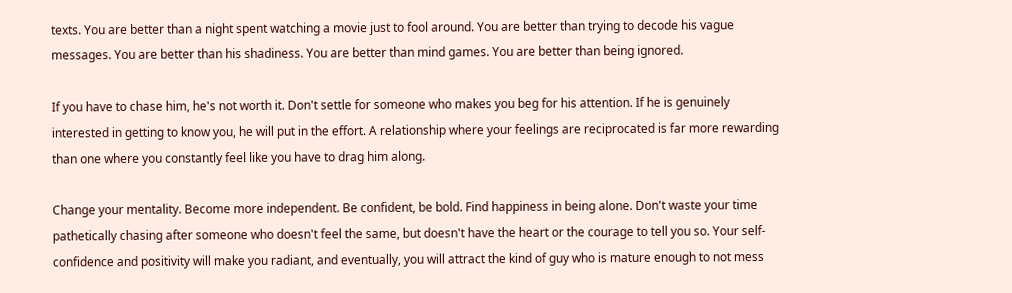texts. You are better than a night spent watching a movie just to fool around. You are better than trying to decode his vague messages. You are better than his shadiness. You are better than mind games. You are better than being ignored.

If you have to chase him, he's not worth it. Don't settle for someone who makes you beg for his attention. If he is genuinely interested in getting to know you, he will put in the effort. A relationship where your feelings are reciprocated is far more rewarding than one where you constantly feel like you have to drag him along.

Change your mentality. Become more independent. Be confident, be bold. Find happiness in being alone. Don't waste your time pathetically chasing after someone who doesn't feel the same, but doesn't have the heart or the courage to tell you so. Your self-confidence and positivity will make you radiant, and eventually, you will attract the kind of guy who is mature enough to not mess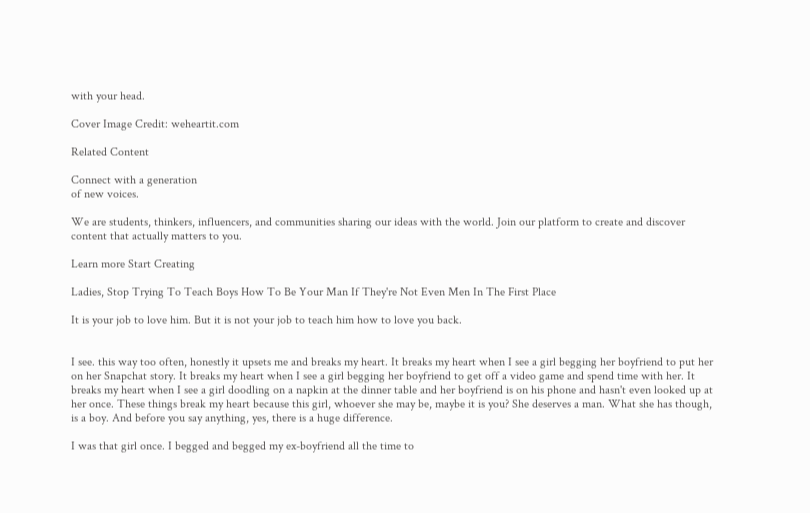with your head.

Cover Image Credit: weheartit.com

Related Content

Connect with a generation
of new voices.

We are students, thinkers, influencers, and communities sharing our ideas with the world. Join our platform to create and discover content that actually matters to you.

Learn more Start Creating

Ladies, Stop Trying To Teach Boys How To Be Your Man If They're Not Even Men In The First Place

It is your job to love him. But it is not your job to teach him how to love you back.


I see. this way too often, honestly it upsets me and breaks my heart. It breaks my heart when I see a girl begging her boyfriend to put her on her Snapchat story. It breaks my heart when I see a girl begging her boyfriend to get off a video game and spend time with her. It breaks my heart when I see a girl doodling on a napkin at the dinner table and her boyfriend is on his phone and hasn't even looked up at her once. These things break my heart because this girl, whoever she may be, maybe it is you? She deserves a man. What she has though, is a boy. And before you say anything, yes, there is a huge difference.

I was that girl once. I begged and begged my ex-boyfriend all the time to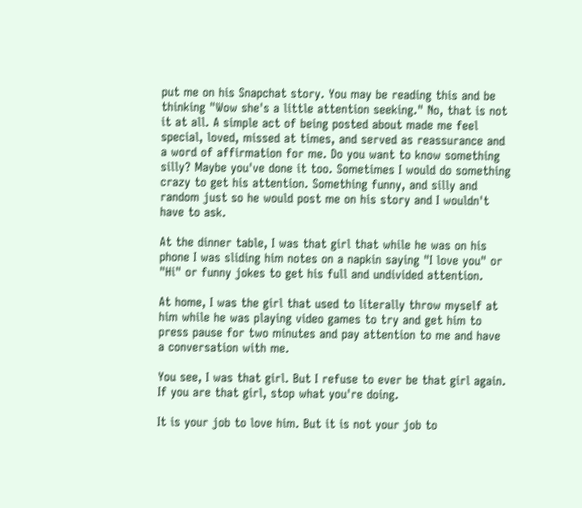put me on his Snapchat story. You may be reading this and be thinking "Wow she's a little attention seeking." No, that is not it at all. A simple act of being posted about made me feel special, loved, missed at times, and served as reassurance and a word of affirmation for me. Do you want to know something silly? Maybe you've done it too. Sometimes I would do something crazy to get his attention. Something funny, and silly and random just so he would post me on his story and I wouldn't have to ask.

At the dinner table, I was that girl that while he was on his phone I was sliding him notes on a napkin saying "I love you" or "Hi" or funny jokes to get his full and undivided attention.

At home, I was the girl that used to literally throw myself at him while he was playing video games to try and get him to press pause for two minutes and pay attention to me and have a conversation with me.

You see, I was that girl. But I refuse to ever be that girl again. If you are that girl, stop what you're doing.

It is your job to love him. But it is not your job to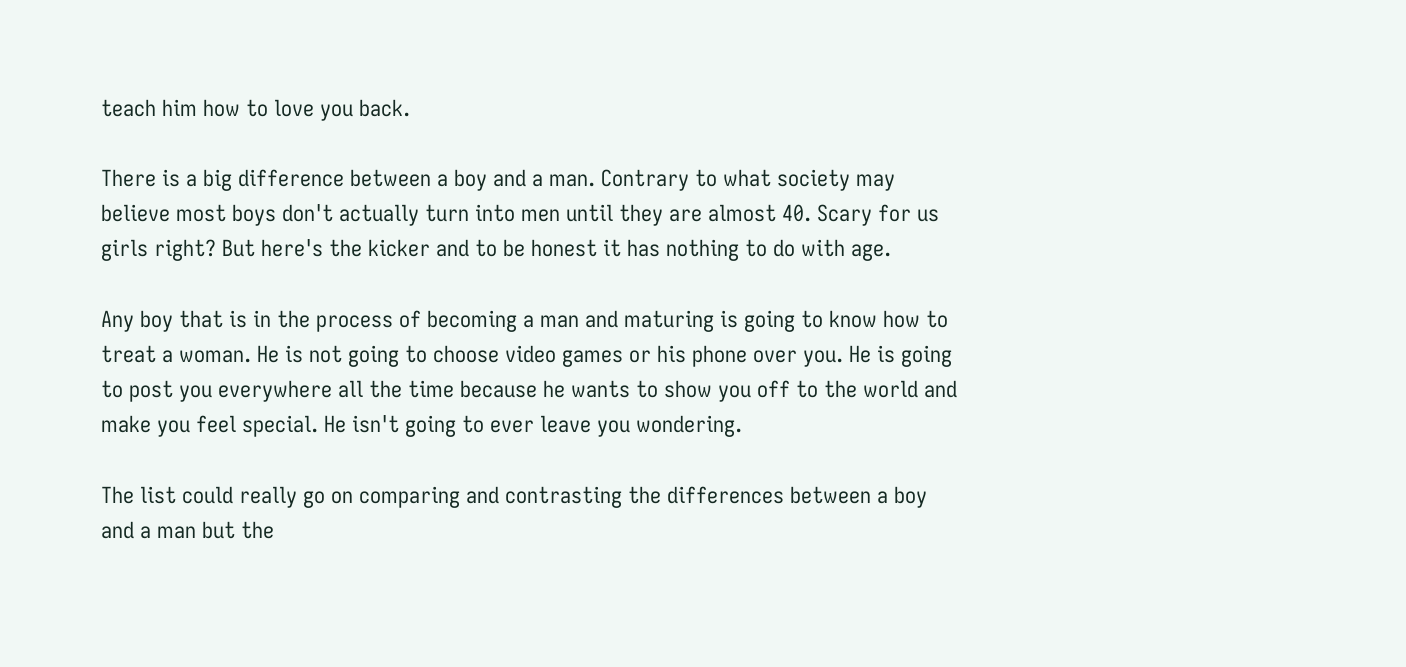teach him how to love you back.

There is a big difference between a boy and a man. Contrary to what society may believe most boys don't actually turn into men until they are almost 40. Scary for us girls right? But here's the kicker and to be honest it has nothing to do with age.

Any boy that is in the process of becoming a man and maturing is going to know how to treat a woman. He is not going to choose video games or his phone over you. He is going to post you everywhere all the time because he wants to show you off to the world and make you feel special. He isn't going to ever leave you wondering.

The list could really go on comparing and contrasting the differences between a boy and a man but the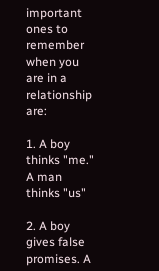important ones to remember when you are in a relationship are:

1. A boy thinks "me." A man thinks "us"

2. A boy gives false promises. A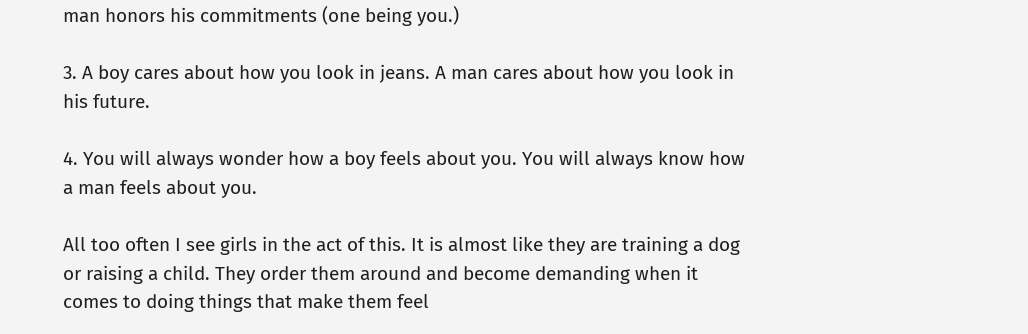man honors his commitments (one being you.)

3. A boy cares about how you look in jeans. A man cares about how you look in his future.

4. You will always wonder how a boy feels about you. You will always know how a man feels about you.

All too often I see girls in the act of this. It is almost like they are training a dog or raising a child. They order them around and become demanding when it comes to doing things that make them feel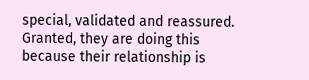special, validated and reassured. Granted, they are doing this because their relationship is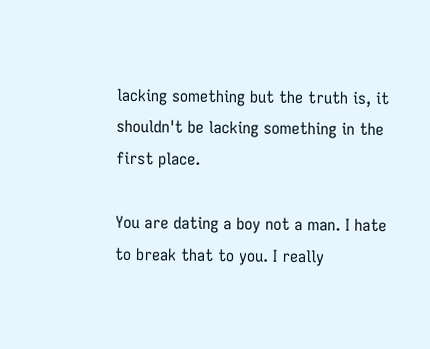lacking something but the truth is, it shouldn't be lacking something in the first place.

You are dating a boy not a man. I hate to break that to you. I really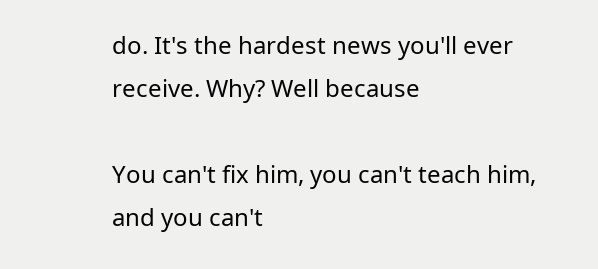do. It's the hardest news you'll ever receive. Why? Well because

You can't fix him, you can't teach him, and you can't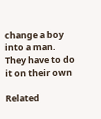change a boy into a man. They have to do it on their own

Related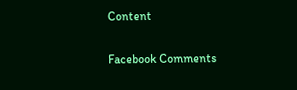Content

Facebook Comments